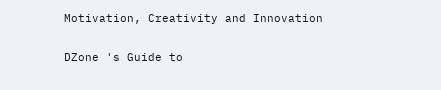Motivation, Creativity and Innovation

DZone 's Guide to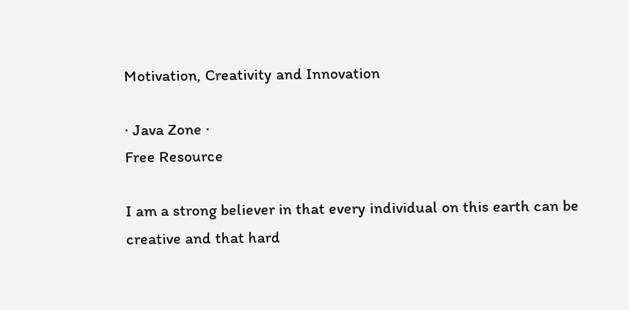Motivation, Creativity and Innovation

· Java Zone ·
Free Resource

I am a strong believer in that every individual on this earth can be creative and that hard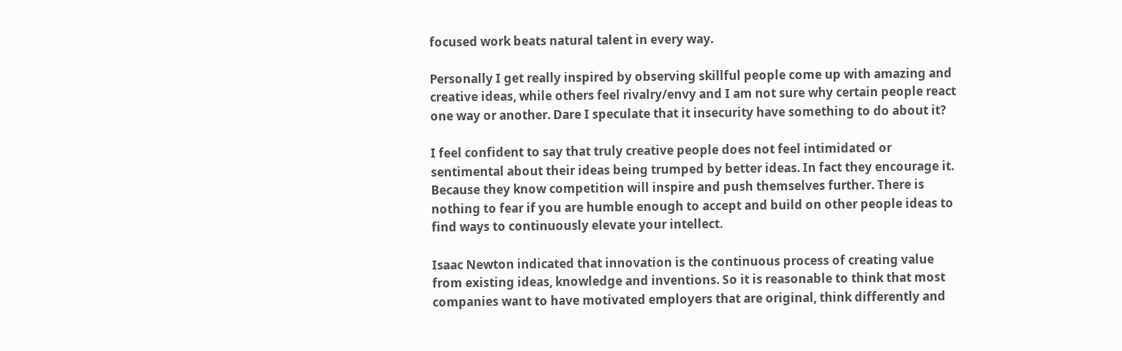focused work beats natural talent in every way.

Personally I get really inspired by observing skillful people come up with amazing and creative ideas, while others feel rivalry/envy and I am not sure why certain people react one way or another. Dare I speculate that it insecurity have something to do about it?

I feel confident to say that truly creative people does not feel intimidated or sentimental about their ideas being trumped by better ideas. In fact they encourage it. Because they know competition will inspire and push themselves further. There is nothing to fear if you are humble enough to accept and build on other people ideas to find ways to continuously elevate your intellect.

Isaac Newton indicated that innovation is the continuous process of creating value from existing ideas, knowledge and inventions. So it is reasonable to think that most companies want to have motivated employers that are original, think differently and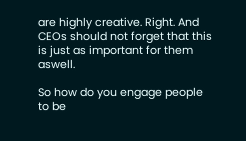are highly creative. Right. And CEOs should not forget that this is just as important for them aswell.

So how do you engage people to be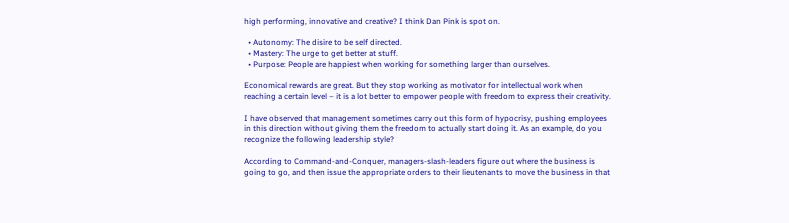high performing, innovative and creative? I think Dan Pink is spot on.

  • Autonomy: The disire to be self directed.
  • Mastery: The urge to get better at stuff.
  • Purpose: People are happiest when working for something larger than ourselves.

Economical rewards are great. But they stop working as motivator for intellectual work when reaching a certain level – it is a lot better to empower people with freedom to express their creativity.

I have observed that management sometimes carry out this form of hypocrisy, pushing employees in this direction without giving them the freedom to actually start doing it. As an example, do you recognize the following leadership style?

According to Command-and-Conquer, managers-slash-leaders figure out where the business is going to go, and then issue the appropriate orders to their lieutenants to move the business in that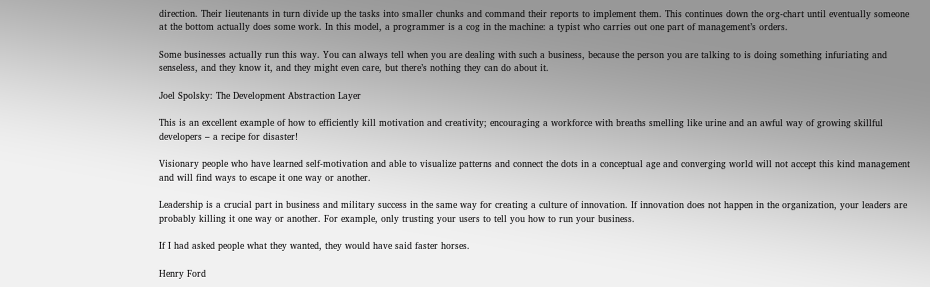direction. Their lieutenants in turn divide up the tasks into smaller chunks and command their reports to implement them. This continues down the org-chart until eventually someone at the bottom actually does some work. In this model, a programmer is a cog in the machine: a typist who carries out one part of management’s orders.

Some businesses actually run this way. You can always tell when you are dealing with such a business, because the person you are talking to is doing something infuriating and senseless, and they know it, and they might even care, but there’s nothing they can do about it.

Joel Spolsky: The Development Abstraction Layer

This is an excellent example of how to efficiently kill motivation and creativity; encouraging a workforce with breaths smelling like urine and an awful way of growing skillful developers – a recipe for disaster!

Visionary people who have learned self-motivation and able to visualize patterns and connect the dots in a conceptual age and converging world will not accept this kind management and will find ways to escape it one way or another.

Leadership is a crucial part in business and military success in the same way for creating a culture of innovation. If innovation does not happen in the organization, your leaders are probably killing it one way or another. For example, only trusting your users to tell you how to run your business.

If I had asked people what they wanted, they would have said faster horses.

Henry Ford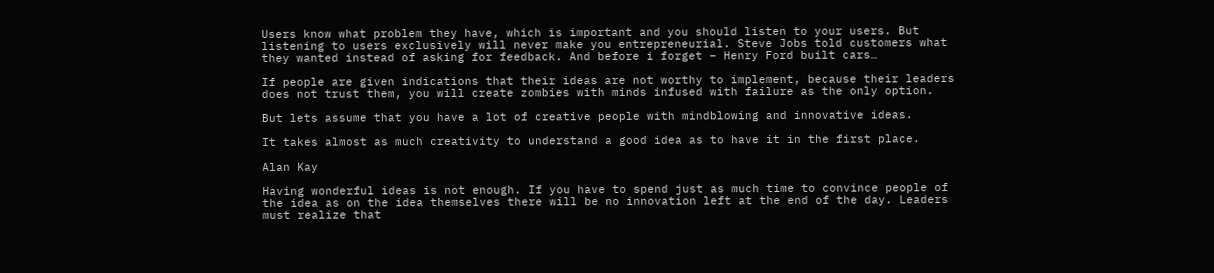Users know what problem they have, which is important and you should listen to your users. But listening to users exclusively will never make you entrepreneurial. Steve Jobs told customers what they wanted instead of asking for feedback. And before i forget – Henry Ford built cars…

If people are given indications that their ideas are not worthy to implement, because their leaders does not trust them, you will create zombies with minds infused with failure as the only option.

But lets assume that you have a lot of creative people with mindblowing and innovative ideas.

It takes almost as much creativity to understand a good idea as to have it in the first place.

Alan Kay

Having wonderful ideas is not enough. If you have to spend just as much time to convince people of the idea as on the idea themselves there will be no innovation left at the end of the day. Leaders must realize that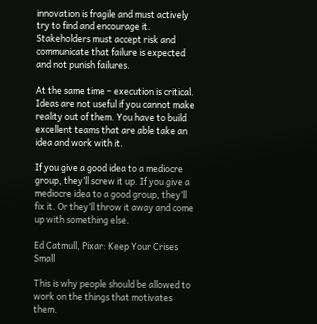innovation is fragile and must actively try to find and encourage it. Stakeholders must accept risk and communicate that failure is expected and not punish failures.

At the same time – execution is critical. Ideas are not useful if you cannot make reality out of them. You have to build excellent teams that are able take an idea and work with it.

If you give a good idea to a mediocre group, they’ll screw it up. If you give a mediocre idea to a good group, they’ll fix it. Or they’ll throw it away and come up with something else.

Ed Catmull, Pixar: Keep Your Crises Small

This is why people should be allowed to work on the things that motivates them.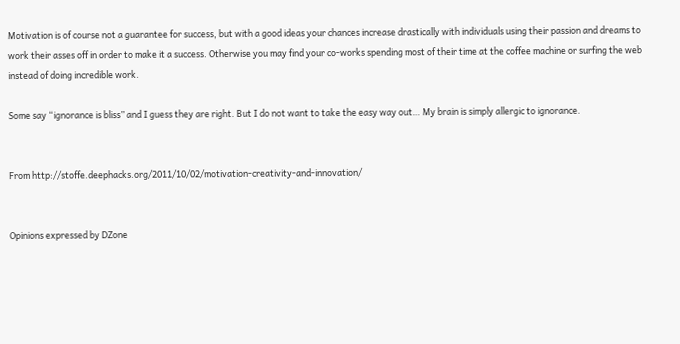Motivation is of course not a guarantee for success, but with a good ideas your chances increase drastically with individuals using their passion and dreams to work their asses off in order to make it a success. Otherwise you may find your co-works spending most of their time at the coffee machine or surfing the web instead of doing incredible work.

Some say “ignorance is bliss” and I guess they are right. But I do not want to take the easy way out… My brain is simply allergic to ignorance.


From http://stoffe.deephacks.org/2011/10/02/motivation-creativity-and-innovation/


Opinions expressed by DZone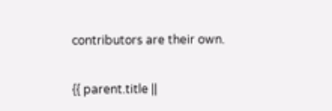contributors are their own.

{{ parent.title ||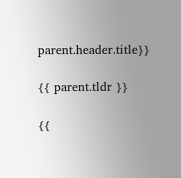parent.header.title}}

{{ parent.tldr }}

{{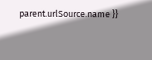parent.urlSource.name }}